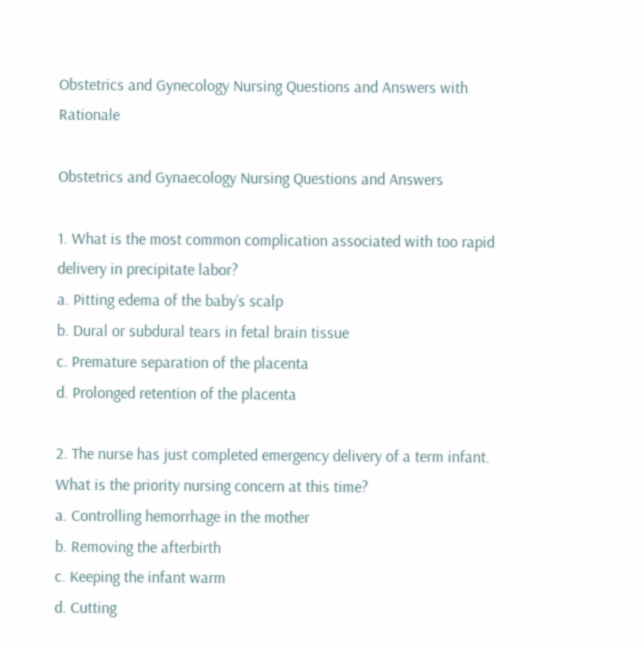Obstetrics and Gynecology Nursing Questions and Answers with Rationale

Obstetrics and Gynaecology Nursing Questions and Answers

1. What is the most common complication associated with too rapid delivery in precipitate labor?
a. Pitting edema of the baby’s scalp
b. Dural or subdural tears in fetal brain tissue
c. Premature separation of the placenta
d. Prolonged retention of the placenta

2. The nurse has just completed emergency delivery of a term infant. What is the priority nursing concern at this time?
a. Controlling hemorrhage in the mother
b. Removing the afterbirth
c. Keeping the infant warm
d. Cutting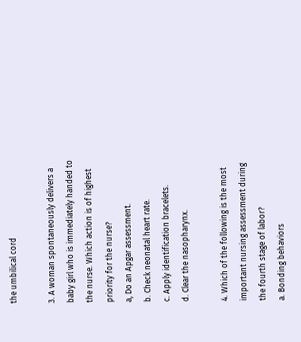the umbilical cord

3. A woman spontaneously delivers a baby girl who is immediately handed to the nurse. Which action is of highest priority for the nurse?
a, Do an Apgar assessment.
b. Check neonatal heart rate.
c. Apply identification bracelets.
d. Clear the nasopharynx.

4. Which of the following is the most important nursing assessment during the fourth stage of labor?
a. Bonding behaviors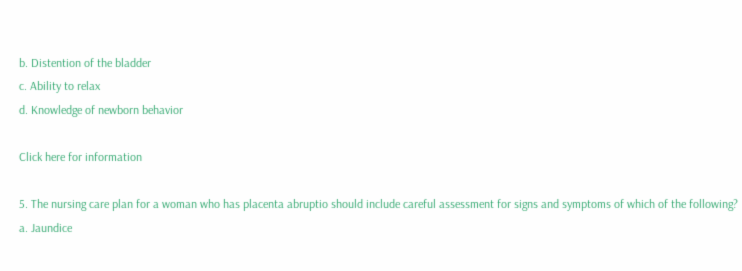b. Distention of the bladder
c. Ability to relax
d. Knowledge of newborn behavior

Click here for information

5. The nursing care plan for a woman who has placenta abruptio should include careful assessment for signs and symptoms of which of the following?
a. Jaundice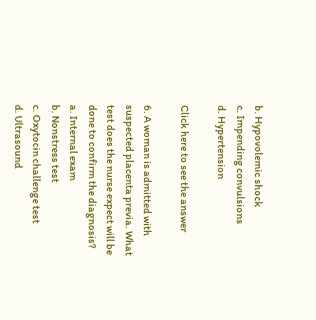b. Hypovolemic shock
c. Impending convulsions
d. Hypertension

Click here to see the answer

6. A woman is admitted with suspected placenta previa. What test does the nurse expect will be done to confirm the diagnosis?
a. Internal exam
b. Nonstress test
c. Oxytocin challenge test
d. Ultrasound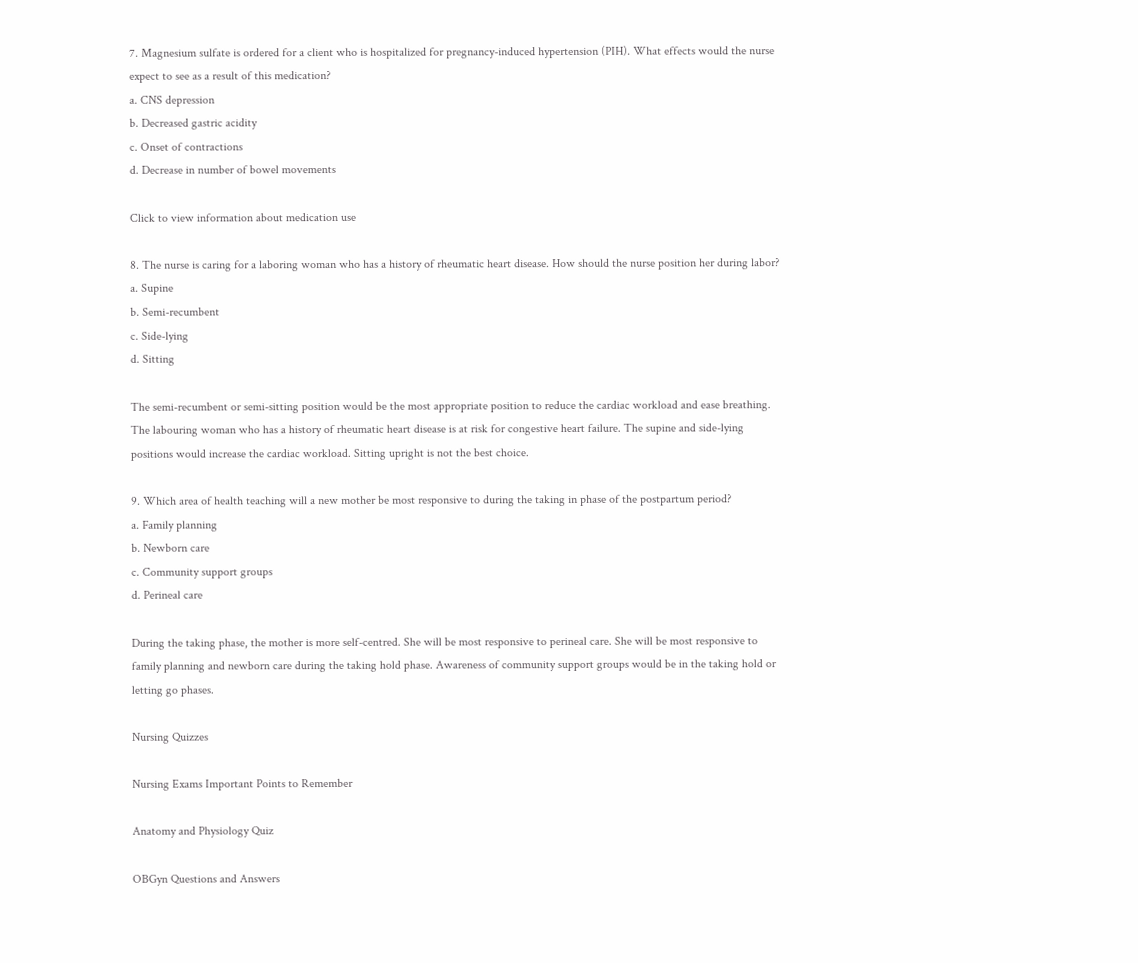7. Magnesium sulfate is ordered for a client who is hospitalized for pregnancy-induced hypertension (PIH). What effects would the nurse expect to see as a result of this medication?
a. CNS depression
b. Decreased gastric acidity
c. Onset of contractions
d. Decrease in number of bowel movements

Click to view information about medication use

8. The nurse is caring for a laboring woman who has a history of rheumatic heart disease. How should the nurse position her during labor?
a. Supine
b. Semi-recumbent
c. Side-lying
d. Sitting

The semi-recumbent or semi-sitting position would be the most appropriate position to reduce the cardiac workload and ease breathing. The labouring woman who has a history of rheumatic heart disease is at risk for congestive heart failure. The supine and side-lying positions would increase the cardiac workload. Sitting upright is not the best choice.

9. Which area of health teaching will a new mother be most responsive to during the taking in phase of the postpartum period?
a. Family planning
b. Newborn care
c. Community support groups
d. Perineal care

During the taking phase, the mother is more self-centred. She will be most responsive to perineal care. She will be most responsive to family planning and newborn care during the taking hold phase. Awareness of community support groups would be in the taking hold or letting go phases.

Nursing Quizzes

Nursing Exams Important Points to Remember

Anatomy and Physiology Quiz

OBGyn Questions and Answers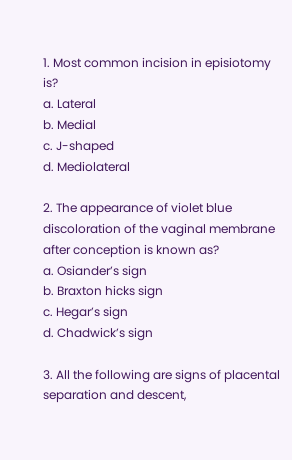1. Most common incision in episiotomy is?
a. Lateral
b. Medial
c. J-shaped
d. Mediolateral

2. The appearance of violet blue discoloration of the vaginal membrane after conception is known as?
a. Osiander’s sign
b. Braxton hicks sign
c. Hegar’s sign
d. Chadwick’s sign

3. All the following are signs of placental separation and descent,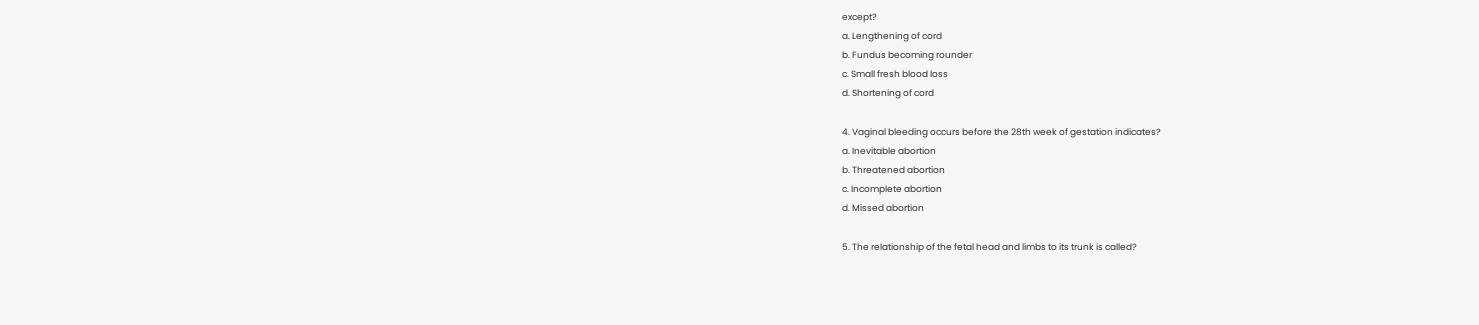except?
a. Lengthening of cord
b. Fundus becoming rounder
c. Small fresh blood loss
d. Shortening of cord

4. Vaginal bleeding occurs before the 28th week of gestation indicates?
a. Inevitable abortion
b. Threatened abortion
c. Incomplete abortion
d. Missed abortion

5. The relationship of the fetal head and limbs to its trunk is called?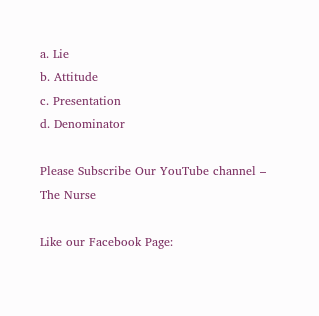a. Lie
b. Attitude
c. Presentation
d. Denominator

Please Subscribe Our YouTube channel – The Nurse

Like our Facebook Page: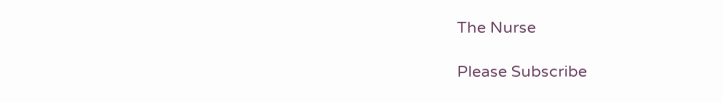The Nurse

Please Subscribe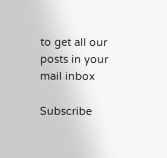to get all our posts in your mail inbox

Subscribe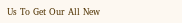Us To Get Our All New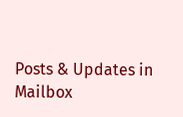Posts & Updates in Mailbox